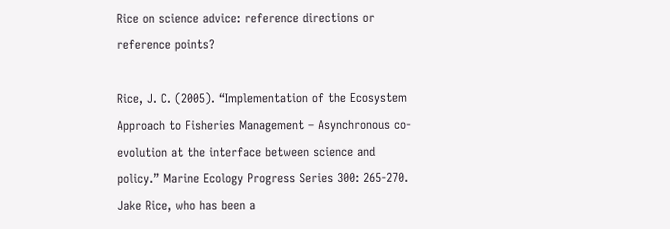Rice on science advice: reference directions or reference points?

Rice, J. C. (2005). “Implementation of the Ecosystem Approach to Fisheries Management – Asynchronous co-evolution at the interface between science and policy.” Marine Ecology Progress Series 300: 265-270.
Jake Rice, who has been a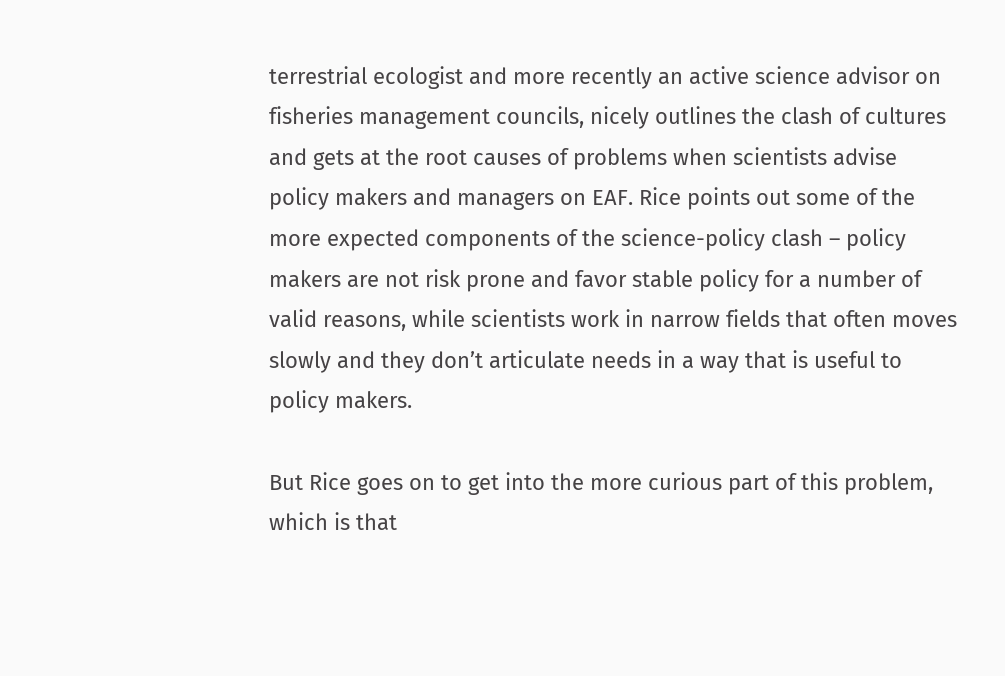terrestrial ecologist and more recently an active science advisor on fisheries management councils, nicely outlines the clash of cultures and gets at the root causes of problems when scientists advise policy makers and managers on EAF. Rice points out some of the more expected components of the science-policy clash – policy makers are not risk prone and favor stable policy for a number of valid reasons, while scientists work in narrow fields that often moves slowly and they don’t articulate needs in a way that is useful to policy makers.

But Rice goes on to get into the more curious part of this problem, which is that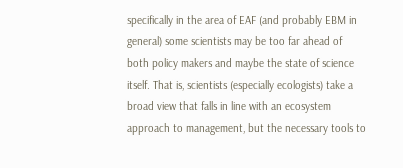specifically in the area of EAF (and probably EBM in general) some scientists may be too far ahead of both policy makers and maybe the state of science itself. That is, scientists (especially ecologists) take a broad view that falls in line with an ecosystem approach to management, but the necessary tools to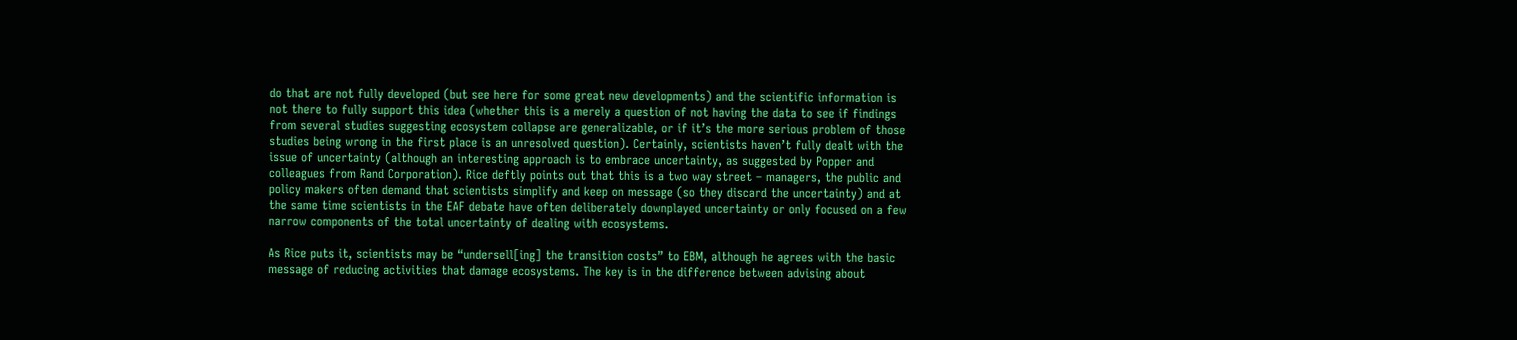do that are not fully developed (but see here for some great new developments) and the scientific information is not there to fully support this idea (whether this is a merely a question of not having the data to see if findings from several studies suggesting ecosystem collapse are generalizable, or if it’s the more serious problem of those studies being wrong in the first place is an unresolved question). Certainly, scientists haven’t fully dealt with the issue of uncertainty (although an interesting approach is to embrace uncertainty, as suggested by Popper and colleagues from Rand Corporation). Rice deftly points out that this is a two way street – managers, the public and policy makers often demand that scientists simplify and keep on message (so they discard the uncertainty) and at the same time scientists in the EAF debate have often deliberately downplayed uncertainty or only focused on a few narrow components of the total uncertainty of dealing with ecosystems.

As Rice puts it, scientists may be “undersell[ing] the transition costs” to EBM, although he agrees with the basic message of reducing activities that damage ecosystems. The key is in the difference between advising about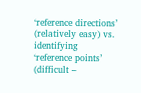‘reference directions’ (relatively easy) vs. identifying ‘reference points’ (difficult –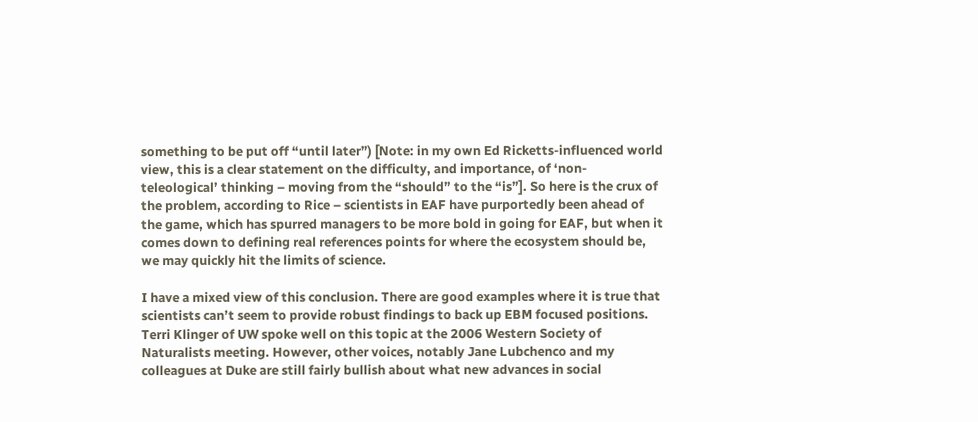something to be put off “until later”) [Note: in my own Ed Ricketts-influenced world view, this is a clear statement on the difficulty, and importance, of ‘non-teleological’ thinking – moving from the “should” to the “is”]. So here is the crux of the problem, according to Rice – scientists in EAF have purportedly been ahead of the game, which has spurred managers to be more bold in going for EAF, but when it comes down to defining real references points for where the ecosystem should be, we may quickly hit the limits of science.

I have a mixed view of this conclusion. There are good examples where it is true that scientists can’t seem to provide robust findings to back up EBM focused positions. Terri Klinger of UW spoke well on this topic at the 2006 Western Society of Naturalists meeting. However, other voices, notably Jane Lubchenco and my colleagues at Duke are still fairly bullish about what new advances in social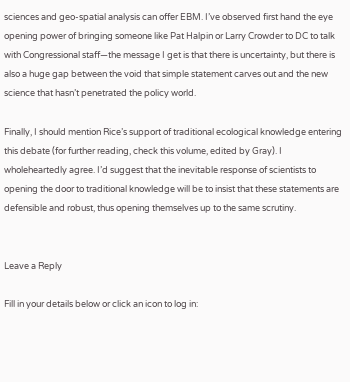sciences and geo-spatial analysis can offer EBM. I’ve observed first hand the eye opening power of bringing someone like Pat Halpin or Larry Crowder to DC to talk with Congressional staff—the message I get is that there is uncertainty, but there is also a huge gap between the void that simple statement carves out and the new science that hasn’t penetrated the policy world.

Finally, I should mention Rice’s support of traditional ecological knowledge entering this debate (for further reading, check this volume, edited by Gray). I wholeheartedly agree. I’d suggest that the inevitable response of scientists to opening the door to traditional knowledge will be to insist that these statements are defensible and robust, thus opening themselves up to the same scrutiny.


Leave a Reply

Fill in your details below or click an icon to log in: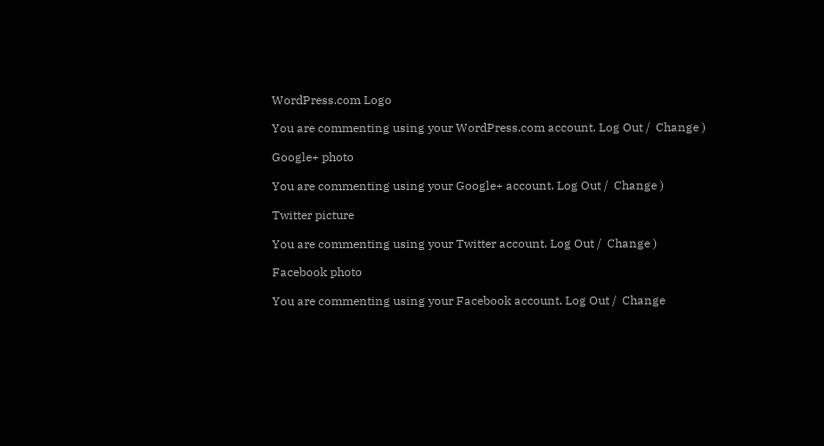WordPress.com Logo

You are commenting using your WordPress.com account. Log Out /  Change )

Google+ photo

You are commenting using your Google+ account. Log Out /  Change )

Twitter picture

You are commenting using your Twitter account. Log Out /  Change )

Facebook photo

You are commenting using your Facebook account. Log Out /  Change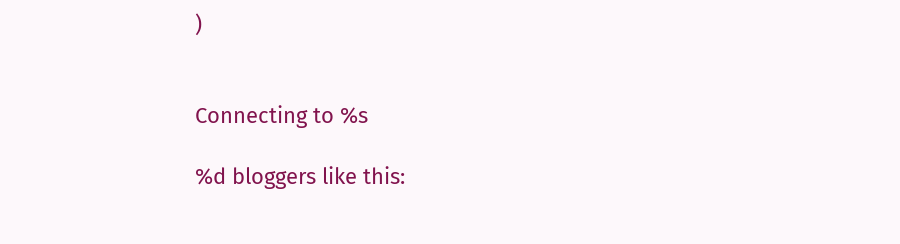)


Connecting to %s

%d bloggers like this: